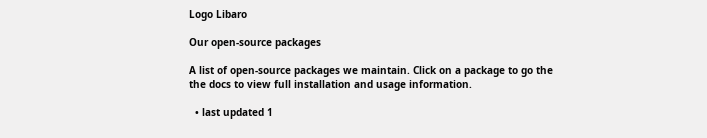Logo Libaro

Our open-source packages

A list of open-source packages we maintain. Click on a package to go the the docs to view full installation and usage information.

  • last updated 1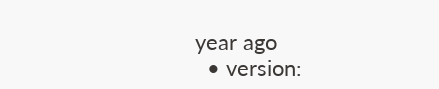year ago
  • version: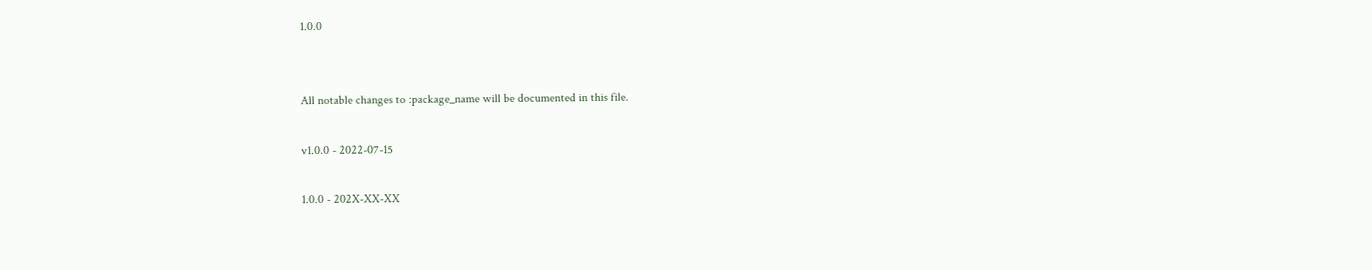1.0.0


All notable changes to :package_name will be documented in this file.

v1.0.0 - 2022-07-15

1.0.0 - 202X-XX-XX